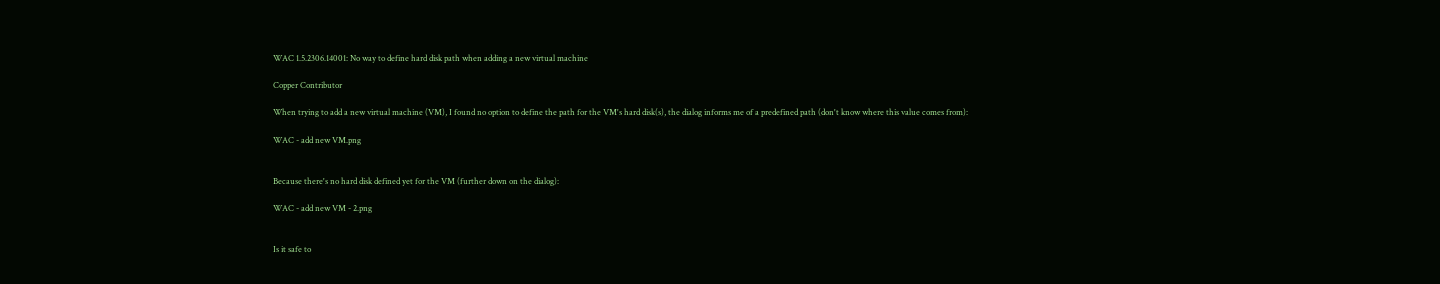WAC 1.5.2306.14001: No way to define hard disk path when adding a new virtual machine

Copper Contributor

When trying to add a new virtual machine (VM), I found no option to define the path for the VM's hard disk(s), the dialog informs me of a predefined path (don't know where this value comes from):

WAC - add new VM.png


Because there's no hard disk defined yet for the VM (further down on the dialog):

WAC - add new VM - 2.png


Is it safe to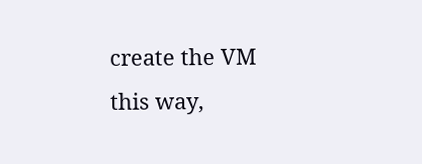create the VM this way,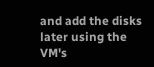and add the disks later using the VM's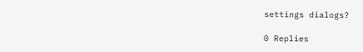settings dialogs?

0 Replies